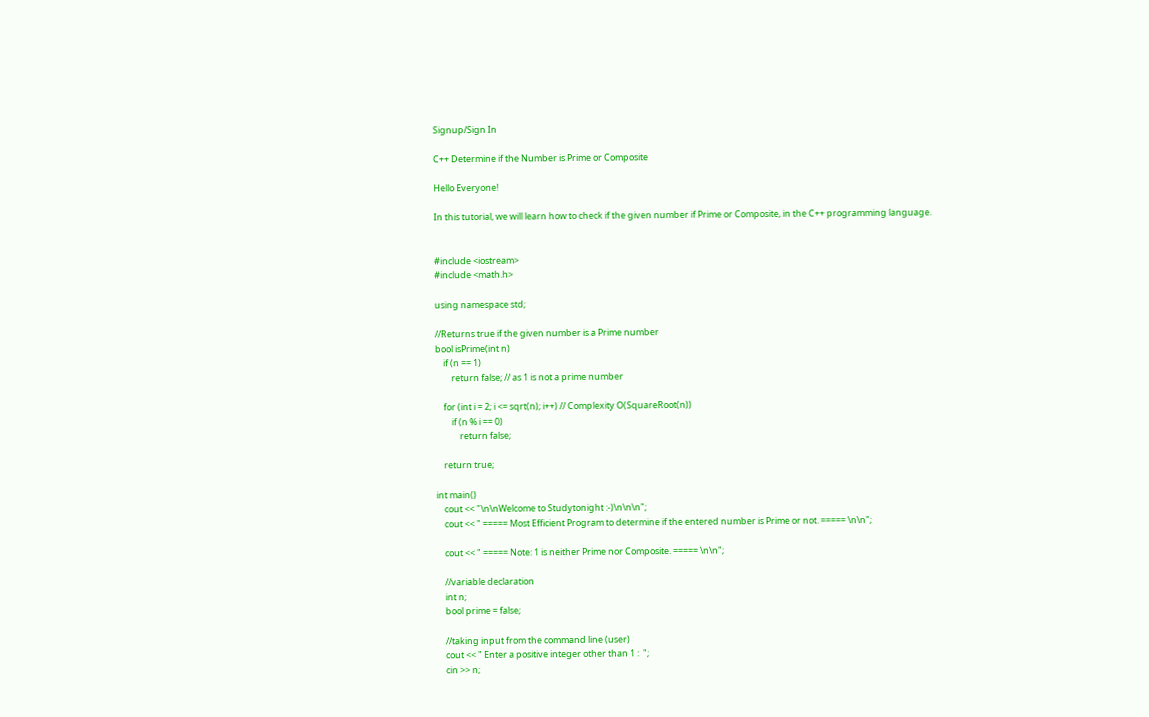Signup/Sign In

C++ Determine if the Number is Prime or Composite

Hello Everyone!

In this tutorial, we will learn how to check if the given number if Prime or Composite, in the C++ programming language.


#include <iostream>
#include <math.h>

using namespace std;

//Returns true if the given number is a Prime number
bool isPrime(int n)
    if (n == 1)
        return false; // as 1 is not a prime number

    for (int i = 2; i <= sqrt(n); i++) // Complexity O(SquareRoot(n))
        if (n % i == 0)
            return false;

    return true;

int main()
    cout << "\n\nWelcome to Studytonight :-)\n\n\n";
    cout << " ===== Most Efficient Program to determine if the entered number is Prime or not. ===== \n\n";

    cout << " ===== Note: 1 is neither Prime nor Composite. ===== \n\n";

    //variable declaration
    int n;
    bool prime = false;

    //taking input from the command line (user)
    cout << " Enter a positive integer other than 1 :  ";
    cin >> n;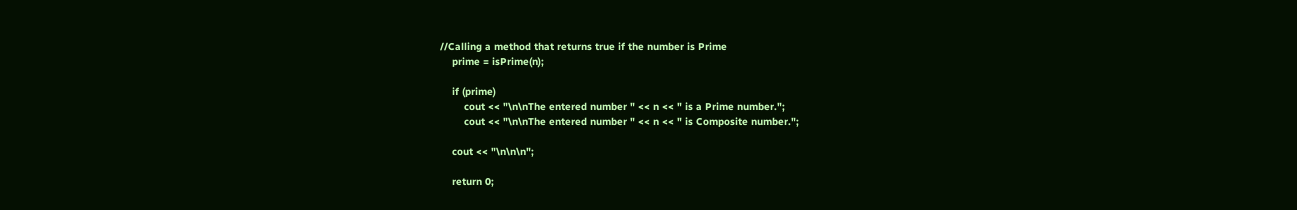//Calling a method that returns true if the number is Prime
    prime = isPrime(n);

    if (prime)
        cout << "\n\nThe entered number " << n << " is a Prime number.";
        cout << "\n\nThe entered number " << n << " is Composite number.";

    cout << "\n\n\n";

    return 0;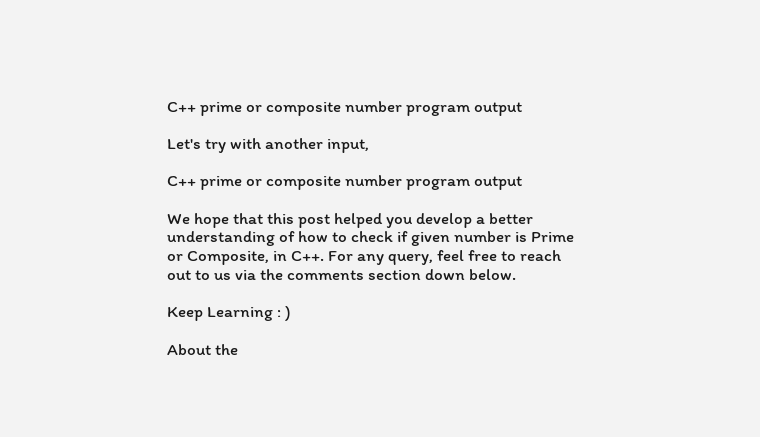C++ prime or composite number program output

Let's try with another input,

C++ prime or composite number program output

We hope that this post helped you develop a better understanding of how to check if given number is Prime or Composite, in C++. For any query, feel free to reach out to us via the comments section down below.

Keep Learning : )

About the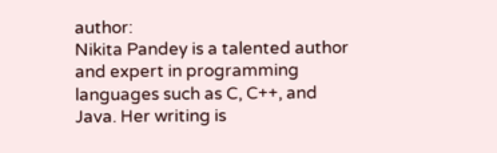author:
Nikita Pandey is a talented author and expert in programming languages such as C, C++, and Java. Her writing is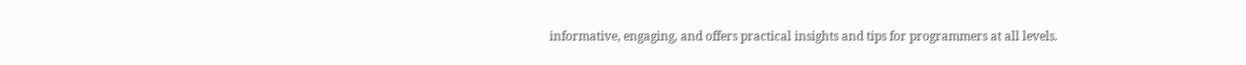informative, engaging, and offers practical insights and tips for programmers at all levels.